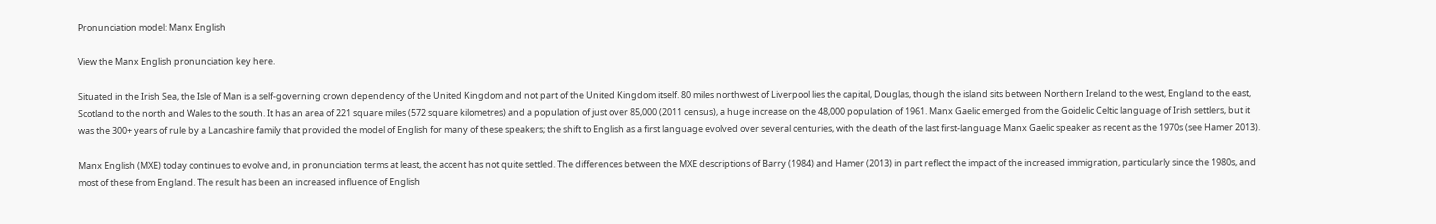Pronunciation model: Manx English

View the Manx English pronunciation key here.

Situated in the Irish Sea, the Isle of Man is a self-governing crown dependency of the United Kingdom and not part of the United Kingdom itself. 80 miles northwest of Liverpool lies the capital, Douglas, though the island sits between Northern Ireland to the west, England to the east, Scotland to the north and Wales to the south. It has an area of 221 square miles (572 square kilometres) and a population of just over 85,000 (2011 census), a huge increase on the 48,000 population of 1961. Manx Gaelic emerged from the Goidelic Celtic language of Irish settlers, but it was the 300+ years of rule by a Lancashire family that provided the model of English for many of these speakers; the shift to English as a first language evolved over several centuries, with the death of the last first-language Manx Gaelic speaker as recent as the 1970s (see Hamer 2013).

Manx English (MXE) today continues to evolve and, in pronunciation terms at least, the accent has not quite settled. The differences between the MXE descriptions of Barry (1984) and Hamer (2013) in part reflect the impact of the increased immigration, particularly since the 1980s, and most of these from England. The result has been an increased influence of English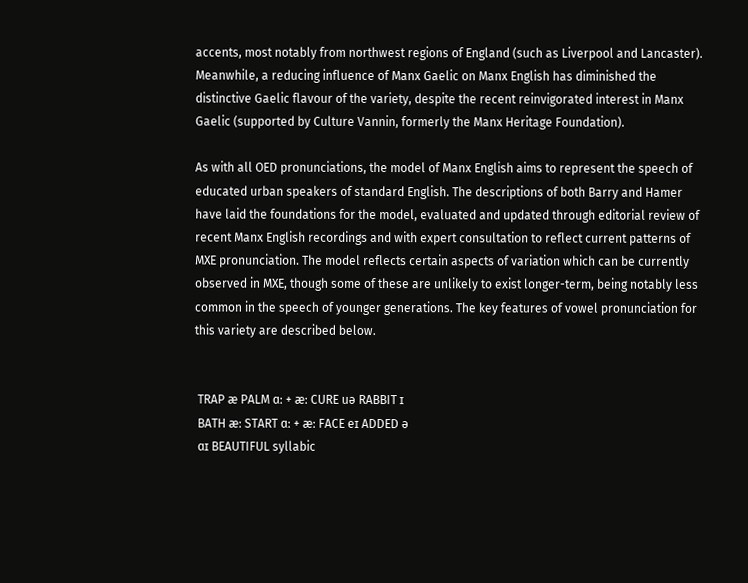accents, most notably from northwest regions of England (such as Liverpool and Lancaster). Meanwhile, a reducing influence of Manx Gaelic on Manx English has diminished the distinctive Gaelic flavour of the variety, despite the recent reinvigorated interest in Manx Gaelic (supported by Culture Vannin, formerly the Manx Heritage Foundation).

As with all OED pronunciations, the model of Manx English aims to represent the speech of educated urban speakers of standard English. The descriptions of both Barry and Hamer have laid the foundations for the model, evaluated and updated through editorial review of recent Manx English recordings and with expert consultation to reflect current patterns of MXE pronunciation. The model reflects certain aspects of variation which can be currently observed in MXE, though some of these are unlikely to exist longer-term, being notably less common in the speech of younger generations. The key features of vowel pronunciation for this variety are described below.


 TRAP æ PALM ɑː + æː CURE uə RABBIT ɪ
 BATH æː START ɑː + æː FACE eɪ ADDED ə
 ɑɪ BEAUTIFUL syllabic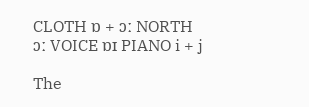CLOTH ɒ + ɔː NORTH ɔː VOICE ɒɪ PIANO i + j

The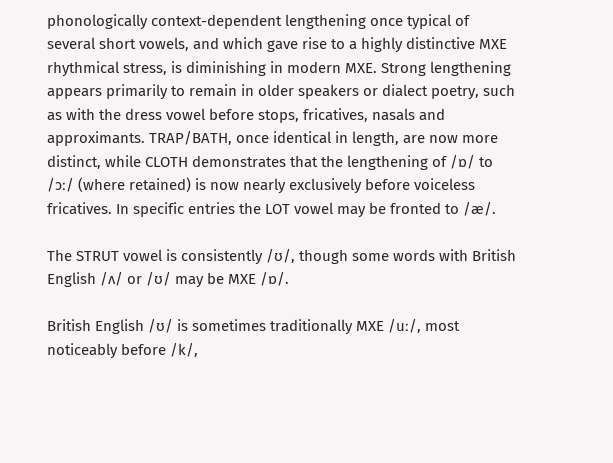phonologically context-dependent lengthening once typical of several short vowels, and which gave rise to a highly distinctive MXE rhythmical stress, is diminishing in modern MXE. Strong lengthening appears primarily to remain in older speakers or dialect poetry, such as with the dress vowel before stops, fricatives, nasals and approximants. TRAP/BATH, once identical in length, are now more distinct, while CLOTH demonstrates that the lengthening of /ɒ/ to /ɔː/ (where retained) is now nearly exclusively before voiceless fricatives. In specific entries the LOT vowel may be fronted to /æ/.

The STRUT vowel is consistently /ʊ/, though some words with British English /ʌ/ or /ʊ/ may be MXE /ɒ/.

British English /ʊ/ is sometimes traditionally MXE /uː/, most noticeably before /k/,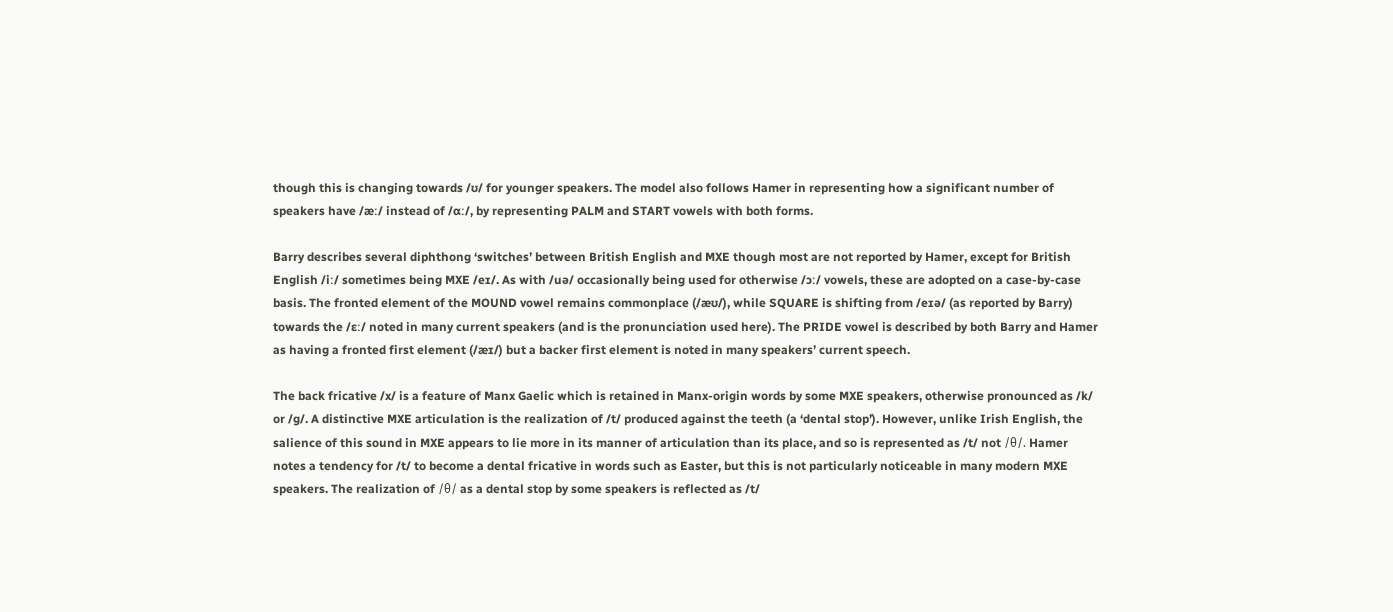though this is changing towards /ʊ/ for younger speakers. The model also follows Hamer in representing how a significant number of speakers have /æː/ instead of /ɑː/, by representing PALM and START vowels with both forms.

Barry describes several diphthong ‘switches’ between British English and MXE though most are not reported by Hamer, except for British English /iː/ sometimes being MXE /eɪ/. As with /uə/ occasionally being used for otherwise /ɔː/ vowels, these are adopted on a case-by-case basis. The fronted element of the MOUND vowel remains commonplace (/æʊ/), while SQUARE is shifting from /eɪə/ (as reported by Barry) towards the /ɛː/ noted in many current speakers (and is the pronunciation used here). The PRIDE vowel is described by both Barry and Hamer as having a fronted first element (/æɪ/) but a backer first element is noted in many speakers’ current speech.

The back fricative /x/ is a feature of Manx Gaelic which is retained in Manx-origin words by some MXE speakers, otherwise pronounced as /k/ or /ɡ/. A distinctive MXE articulation is the realization of /t/ produced against the teeth (a ‘dental stop’). However, unlike Irish English, the salience of this sound in MXE appears to lie more in its manner of articulation than its place, and so is represented as /t/ not /θ/. Hamer notes a tendency for /t/ to become a dental fricative in words such as Easter, but this is not particularly noticeable in many modern MXE speakers. The realization of /θ/ as a dental stop by some speakers is reflected as /t/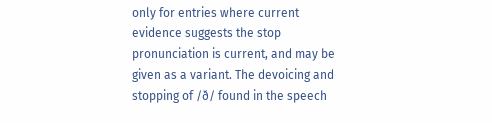only for entries where current evidence suggests the stop pronunciation is current, and may be given as a variant. The devoicing and stopping of /ð/ found in the speech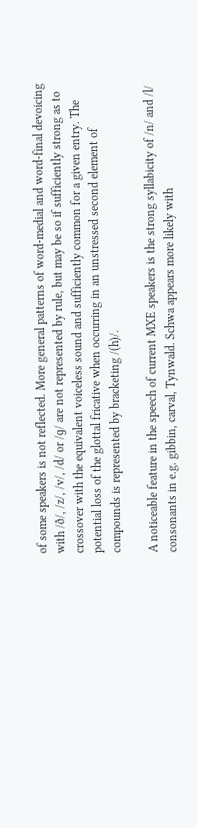of some speakers is not reflected. More general patterns of word-medial and word-final devoicing with /ð/, /z/, /v/, /d/ or /ɡ/ are not represented by rule, but may be so if sufficiently strong as to crossover with the equivalent voiceless sound and sufficiently common for a given entry. The potential loss of the glottal fricative when occurring in an unstressed second element of compounds is represented by bracketing /(h)/.

A noticeable feature in the speech of current MXE speakers is the strong syllabicity of /n/ and /l/ consonants in e.g. gibbin, carval, Tynwald. Schwa appears more likely with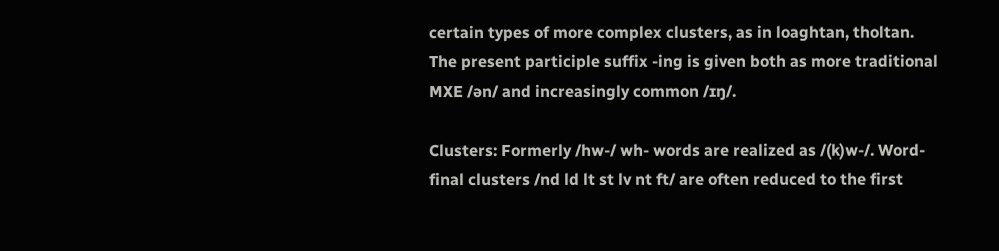certain types of more complex clusters, as in loaghtan, tholtan. The present participle suffix -ing is given both as more traditional MXE /ən/ and increasingly common /ɪŋ/.

Clusters: Formerly /hw-/ wh- words are realized as /(k)w-/. Word-final clusters /nd ld lt st lv nt ft/ are often reduced to the first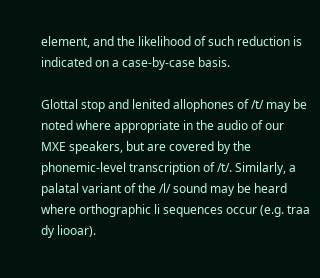element, and the likelihood of such reduction is indicated on a case-by-case basis.

Glottal stop and lenited allophones of /t/ may be noted where appropriate in the audio of our MXE speakers, but are covered by the phonemic-level transcription of /t/. Similarly, a palatal variant of the /l/ sound may be heard where orthographic li sequences occur (e.g. traa dy liooar).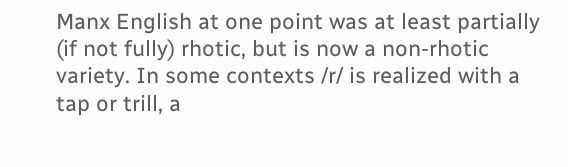Manx English at one point was at least partially (if not fully) rhotic, but is now a non-rhotic variety. In some contexts /r/ is realized with a tap or trill, a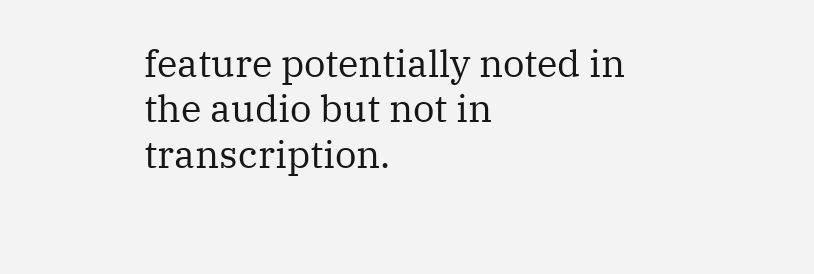feature potentially noted in the audio but not in transcription.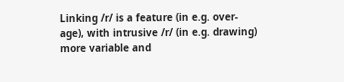Linking /r/ is a feature (in e.g. over-age), with intrusive /r/ (in e.g. drawing) more variable and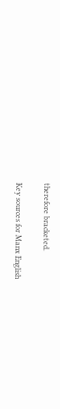therefore bracketed.

Key sources for Manx English